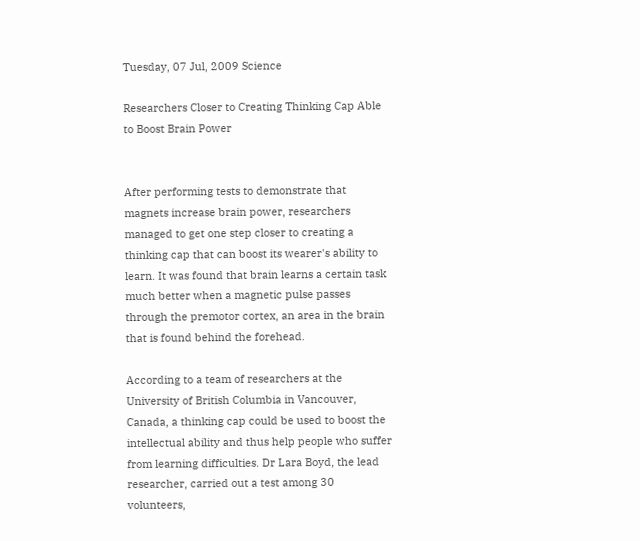Tuesday, 07 Jul, 2009 Science

Researchers Closer to Creating Thinking Cap Able to Boost Brain Power


After performing tests to demonstrate that magnets increase brain power, researchers managed to get one step closer to creating a thinking cap that can boost its wearer's ability to learn. It was found that brain learns a certain task much better when a magnetic pulse passes through the premotor cortex, an area in the brain that is found behind the forehead.

According to a team of researchers at the University of British Columbia in Vancouver, Canada, a thinking cap could be used to boost the intellectual ability and thus help people who suffer from learning difficulties. Dr Lara Boyd, the lead researcher, carried out a test among 30 volunteers,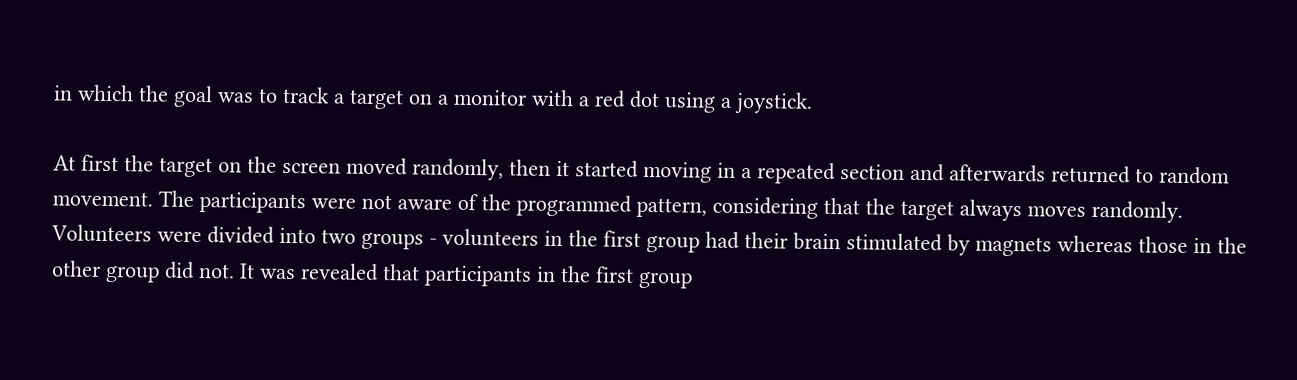in which the goal was to track a target on a monitor with a red dot using a joystick.

At first the target on the screen moved randomly, then it started moving in a repeated section and afterwards returned to random movement. The participants were not aware of the programmed pattern, considering that the target always moves randomly. Volunteers were divided into two groups - volunteers in the first group had their brain stimulated by magnets whereas those in the other group did not. It was revealed that participants in the first group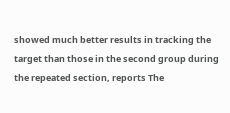showed much better results in tracking the target than those in the second group during the repeated section, reports The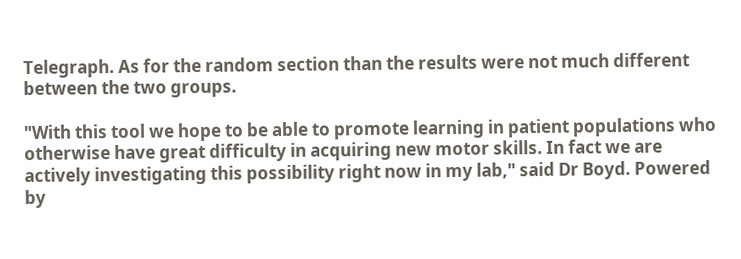Telegraph. As for the random section than the results were not much different between the two groups.

"With this tool we hope to be able to promote learning in patient populations who otherwise have great difficulty in acquiring new motor skills. In fact we are actively investigating this possibility right now in my lab," said Dr Boyd. Powered by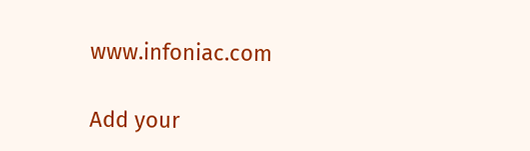www.infoniac.com

Add your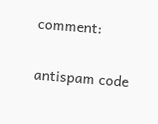comment:

antispam code